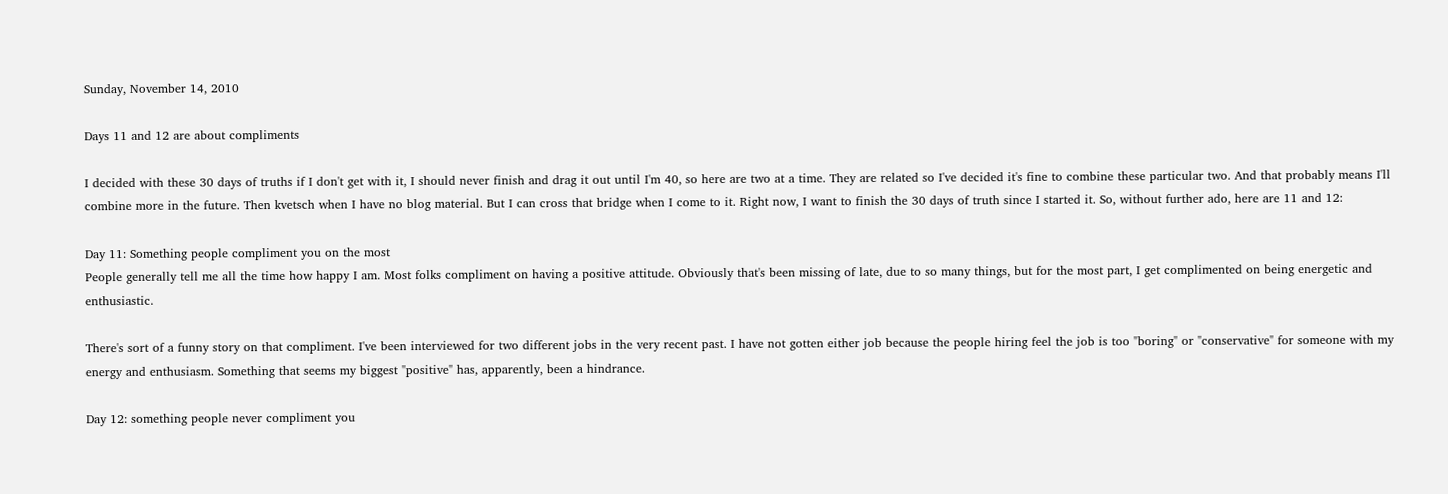Sunday, November 14, 2010

Days 11 and 12 are about compliments

I decided with these 30 days of truths if I don't get with it, I should never finish and drag it out until I'm 40, so here are two at a time. They are related so I've decided it's fine to combine these particular two. And that probably means I'll combine more in the future. Then kvetsch when I have no blog material. But I can cross that bridge when I come to it. Right now, I want to finish the 30 days of truth since I started it. So, without further ado, here are 11 and 12:

Day 11: Something people compliment you on the most
People generally tell me all the time how happy I am. Most folks compliment on having a positive attitude. Obviously that's been missing of late, due to so many things, but for the most part, I get complimented on being energetic and enthusiastic.

There's sort of a funny story on that compliment. I've been interviewed for two different jobs in the very recent past. I have not gotten either job because the people hiring feel the job is too "boring" or "conservative" for someone with my energy and enthusiasm. Something that seems my biggest "positive" has, apparently, been a hindrance.

Day 12: something people never compliment you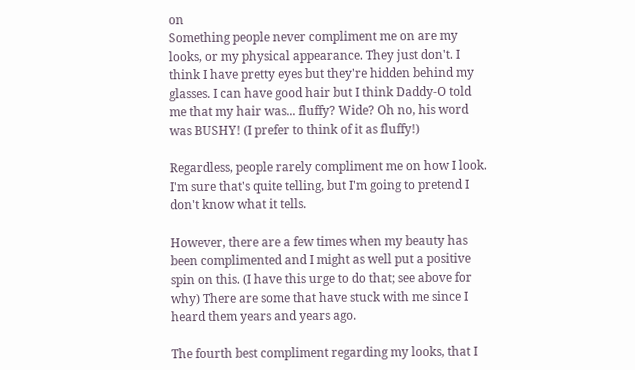on
Something people never compliment me on are my looks, or my physical appearance. They just don't. I think I have pretty eyes but they're hidden behind my glasses. I can have good hair but I think Daddy-O told me that my hair was... fluffy? Wide? Oh no, his word was BUSHY! (I prefer to think of it as fluffy!)

Regardless, people rarely compliment me on how I look. I'm sure that's quite telling, but I'm going to pretend I don't know what it tells.

However, there are a few times when my beauty has been complimented and I might as well put a positive spin on this. (I have this urge to do that; see above for why) There are some that have stuck with me since I heard them years and years ago.

The fourth best compliment regarding my looks, that I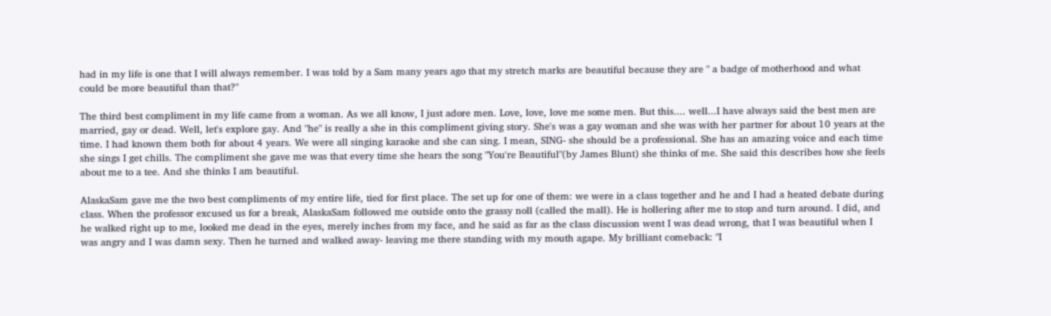had in my life is one that I will always remember. I was told by a Sam many years ago that my stretch marks are beautiful because they are " a badge of motherhood and what could be more beautiful than that?"

The third best compliment in my life came from a woman. As we all know, I just adore men. Love, love, love me some men. But this.... well...I have always said the best men are married, gay or dead. Well, let's explore gay. And "he" is really a she in this compliment giving story. She's was a gay woman and she was with her partner for about 10 years at the time. I had known them both for about 4 years. We were all singing karaoke and she can sing. I mean, SING- she should be a professional. She has an amazing voice and each time she sings I get chills. The compliment she gave me was that every time she hears the song "You're Beautiful"(by James Blunt) she thinks of me. She said this describes how she feels about me to a tee. And she thinks I am beautiful.

AlaskaSam gave me the two best compliments of my entire life, tied for first place. The set up for one of them: we were in a class together and he and I had a heated debate during class. When the professor excused us for a break, AlaskaSam followed me outside onto the grassy noll (called the mall). He is hollering after me to stop and turn around. I did, and he walked right up to me, looked me dead in the eyes, merely inches from my face, and he said as far as the class discussion went I was dead wrong, that I was beautiful when I was angry and I was damn sexy. Then he turned and walked away- leaving me there standing with my mouth agape. My brilliant comeback: "I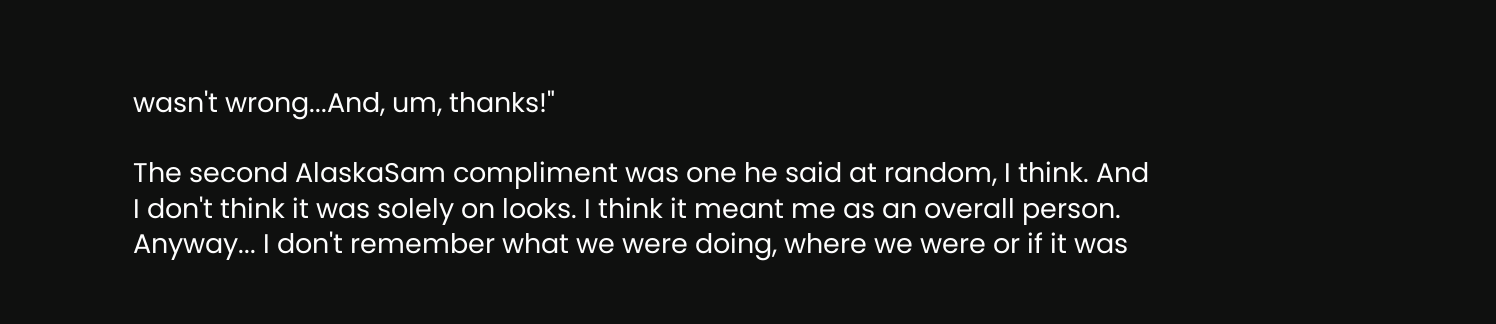wasn't wrong...And, um, thanks!"

The second AlaskaSam compliment was one he said at random, I think. And I don't think it was solely on looks. I think it meant me as an overall person. Anyway... I don't remember what we were doing, where we were or if it was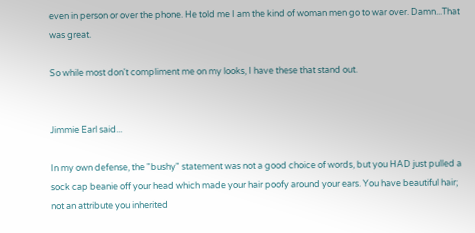even in person or over the phone. He told me I am the kind of woman men go to war over. Damn...That was great.

So while most don't compliment me on my looks, I have these that stand out.


Jimmie Earl said...

In my own defense, the "bushy" statement was not a good choice of words, but you HAD just pulled a sock cap beanie off your head which made your hair poofy around your ears. You have beautiful hair; not an attribute you inherited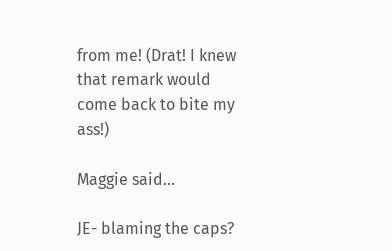from me! (Drat! I knew that remark would come back to bite my ass!)

Maggie said...

JE- blaming the caps?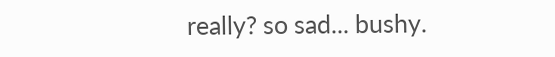really? so sad... bushy.